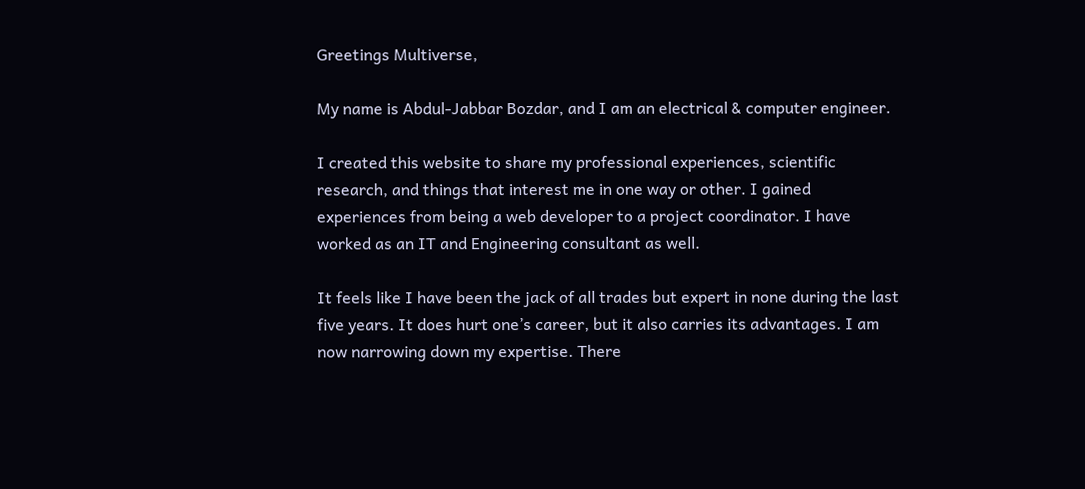Greetings Multiverse,

My name is Abdul-Jabbar Bozdar, and I am an electrical & computer engineer.

I created this website to share my professional experiences, scientific research, and things that interest me in one way or other. I gained experiences from being a web developer to a project coordinator. I have worked as an IT and Engineering consultant as well.

It feels like I have been the jack of all trades but expert in none during the last five years. It does hurt one’s career, but it also carries its advantages. I am now narrowing down my expertise. There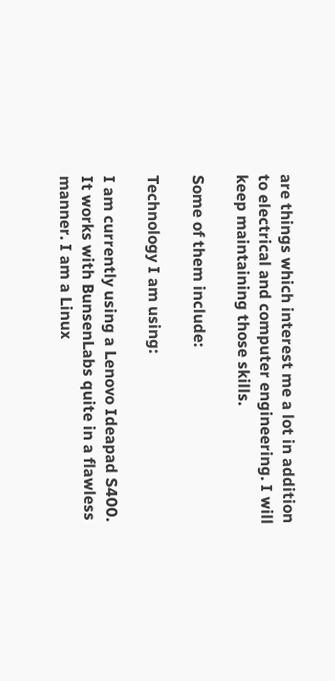are things which interest me a lot in addition to electrical and computer engineering. I will keep maintaining those skills.

Some of them include:

Technology I am using:

I am currently using a Lenovo Ideapad S400. It works with BunsenLabs quite in a flawless manner. I am a Linux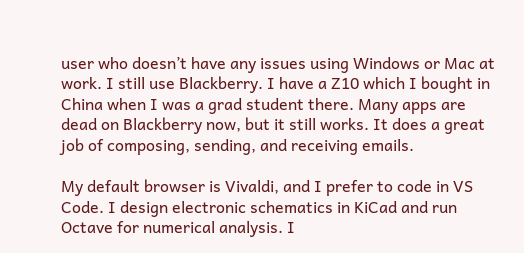user who doesn’t have any issues using Windows or Mac at work. I still use Blackberry. I have a Z10 which I bought in China when I was a grad student there. Many apps are dead on Blackberry now, but it still works. It does a great job of composing, sending, and receiving emails.

My default browser is Vivaldi, and I prefer to code in VS Code. I design electronic schematics in KiCad and run Octave for numerical analysis. I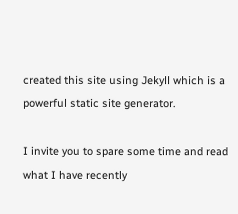created this site using Jekyll which is a powerful static site generator.

I invite you to spare some time and read what I have recently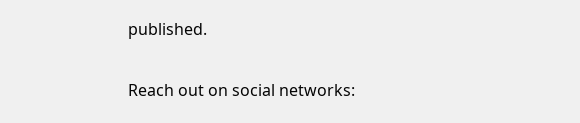published.

Reach out on social networks: